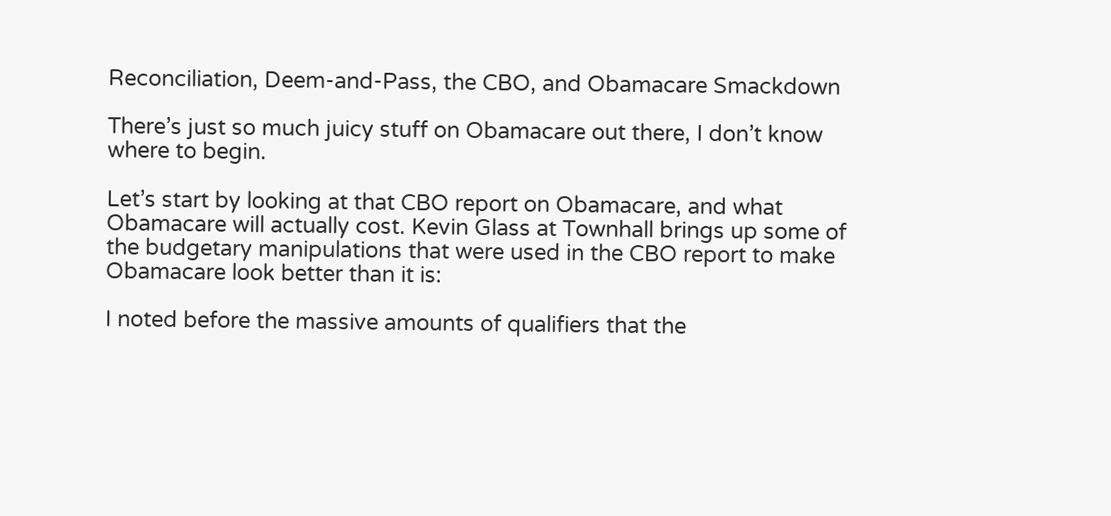Reconciliation, Deem-and-Pass, the CBO, and Obamacare Smackdown

There’s just so much juicy stuff on Obamacare out there, I don’t know where to begin.

Let’s start by looking at that CBO report on Obamacare, and what Obamacare will actually cost. Kevin Glass at Townhall brings up some of the budgetary manipulations that were used in the CBO report to make Obamacare look better than it is:

I noted before the massive amounts of qualifiers that the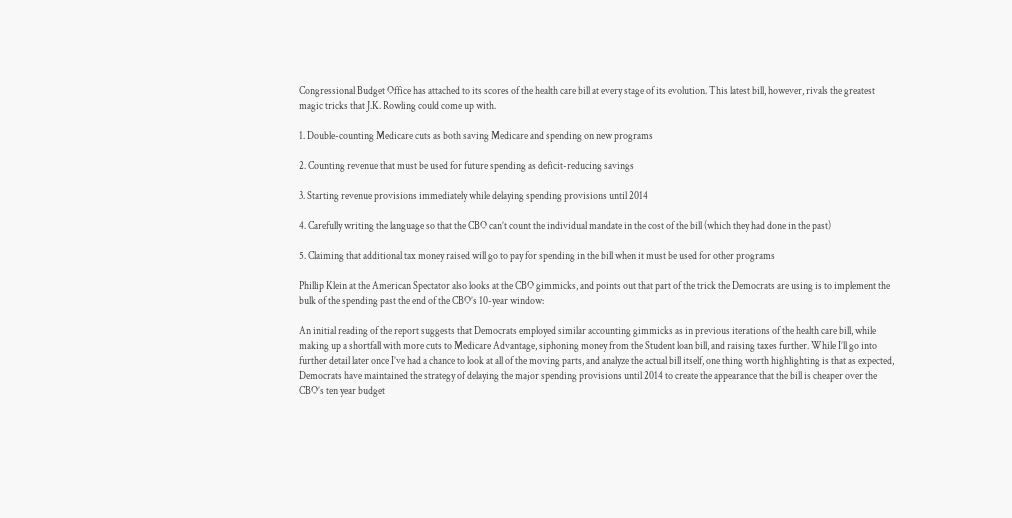Congressional Budget Office has attached to its scores of the health care bill at every stage of its evolution. This latest bill, however, rivals the greatest magic tricks that J.K. Rowling could come up with.

1. Double-counting Medicare cuts as both saving Medicare and spending on new programs

2. Counting revenue that must be used for future spending as deficit-reducing savings

3. Starting revenue provisions immediately while delaying spending provisions until 2014

4. Carefully writing the language so that the CBO can’t count the individual mandate in the cost of the bill (which they had done in the past)

5. Claiming that additional tax money raised will go to pay for spending in the bill when it must be used for other programs

Phillip Klein at the American Spectator also looks at the CBO gimmicks, and points out that part of the trick the Democrats are using is to implement the bulk of the spending past the end of the CBO’s 10-year window:

An initial reading of the report suggests that Democrats employed similar accounting gimmicks as in previous iterations of the health care bill, while making up a shortfall with more cuts to Medicare Advantage, siphoning money from the Student loan bill, and raising taxes further. While I’ll go into further detail later once I’ve had a chance to look at all of the moving parts, and analyze the actual bill itself, one thing worth highlighting is that as expected, Democrats have maintained the strategy of delaying the major spending provisions until 2014 to create the appearance that the bill is cheaper over the CBO’s ten year budget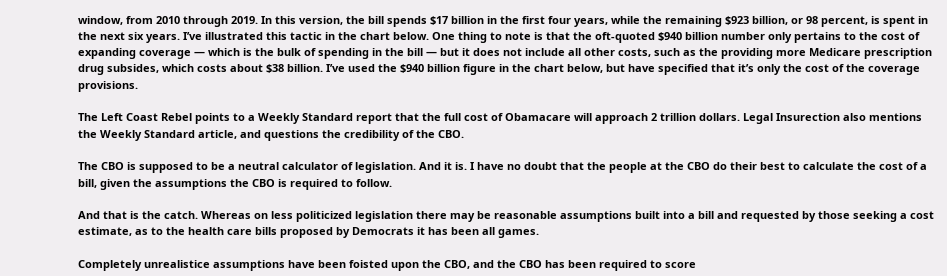window, from 2010 through 2019. In this version, the bill spends $17 billion in the first four years, while the remaining $923 billion, or 98 percent, is spent in the next six years. I’ve illustrated this tactic in the chart below. One thing to note is that the oft-quoted $940 billion number only pertains to the cost of expanding coverage — which is the bulk of spending in the bill — but it does not include all other costs, such as the providing more Medicare prescription drug subsides, which costs about $38 billion. I’ve used the $940 billion figure in the chart below, but have specified that it’s only the cost of the coverage provisions.

The Left Coast Rebel points to a Weekly Standard report that the full cost of Obamacare will approach 2 trillion dollars. Legal Insurection also mentions the Weekly Standard article, and questions the credibility of the CBO.

The CBO is supposed to be a neutral calculator of legislation. And it is. I have no doubt that the people at the CBO do their best to calculate the cost of a bill, given the assumptions the CBO is required to follow.

And that is the catch. Whereas on less politicized legislation there may be reasonable assumptions built into a bill and requested by those seeking a cost estimate, as to the health care bills proposed by Democrats it has been all games.

Completely unrealistice assumptions have been foisted upon the CBO, and the CBO has been required to score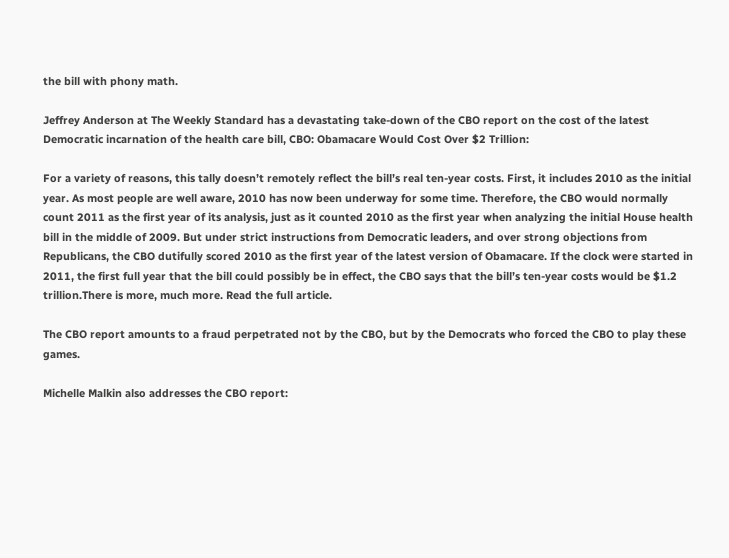the bill with phony math.

Jeffrey Anderson at The Weekly Standard has a devastating take-down of the CBO report on the cost of the latest Democratic incarnation of the health care bill, CBO: Obamacare Would Cost Over $2 Trillion:

For a variety of reasons, this tally doesn’t remotely reflect the bill’s real ten-year costs. First, it includes 2010 as the initial year. As most people are well aware, 2010 has now been underway for some time. Therefore, the CBO would normally count 2011 as the first year of its analysis, just as it counted 2010 as the first year when analyzing the initial House health bill in the middle of 2009. But under strict instructions from Democratic leaders, and over strong objections from Republicans, the CBO dutifully scored 2010 as the first year of the latest version of Obamacare. If the clock were started in 2011, the first full year that the bill could possibly be in effect, the CBO says that the bill’s ten-year costs would be $1.2 trillion.There is more, much more. Read the full article.

The CBO report amounts to a fraud perpetrated not by the CBO, but by the Democrats who forced the CBO to play these games.

Michelle Malkin also addresses the CBO report: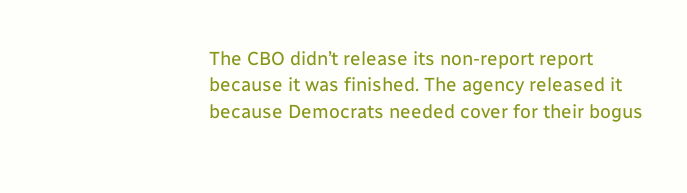The CBO didn’t release its non-report report because it was finished. The agency released it because Democrats needed cover for their bogus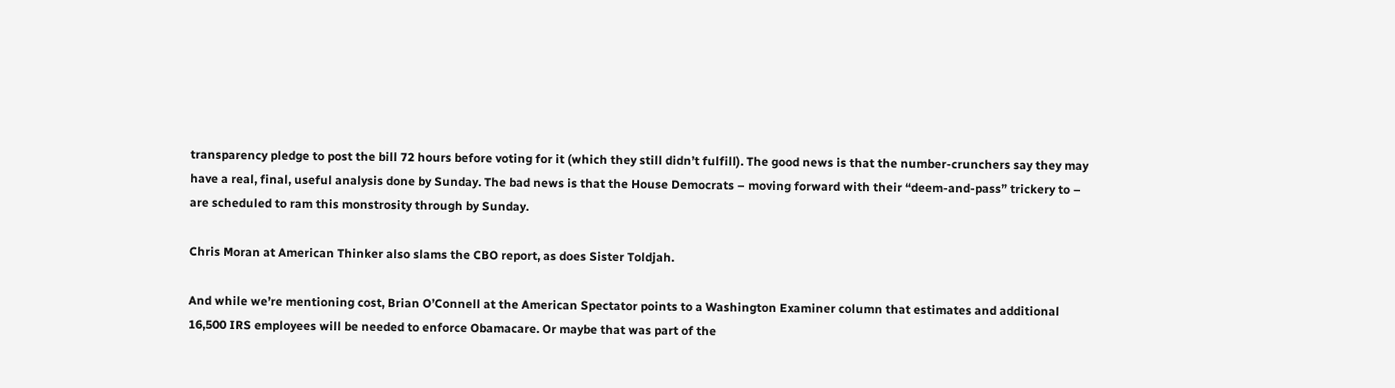transparency pledge to post the bill 72 hours before voting for it (which they still didn’t fulfill). The good news is that the number-crunchers say they may have a real, final, useful analysis done by Sunday. The bad news is that the House Democrats – moving forward with their “deem-and-pass” trickery to – are scheduled to ram this monstrosity through by Sunday.

Chris Moran at American Thinker also slams the CBO report, as does Sister Toldjah.

And while we’re mentioning cost, Brian O’Connell at the American Spectator points to a Washington Examiner column that estimates and additional 16,500 IRS employees will be needed to enforce Obamacare. Or maybe that was part of the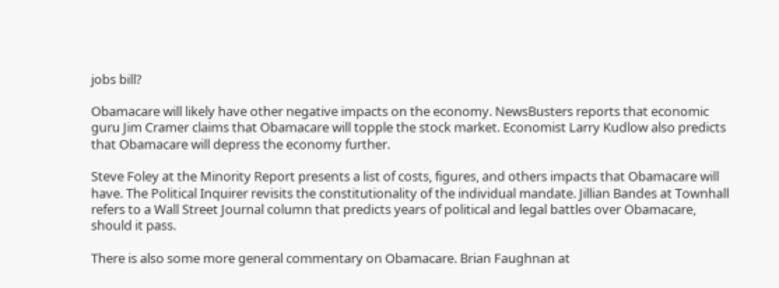jobs bill?

Obamacare will likely have other negative impacts on the economy. NewsBusters reports that economic guru Jim Cramer claims that Obamacare will topple the stock market. Economist Larry Kudlow also predicts that Obamacare will depress the economy further.

Steve Foley at the Minority Report presents a list of costs, figures, and others impacts that Obamacare will have. The Political Inquirer revisits the constitutionality of the individual mandate. Jillian Bandes at Townhall refers to a Wall Street Journal column that predicts years of political and legal battles over Obamacare, should it pass.

There is also some more general commentary on Obamacare. Brian Faughnan at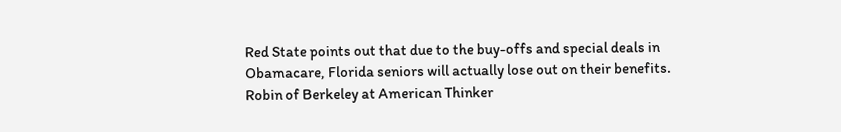Red State points out that due to the buy-offs and special deals in Obamacare, Florida seniors will actually lose out on their benefits. Robin of Berkeley at American Thinker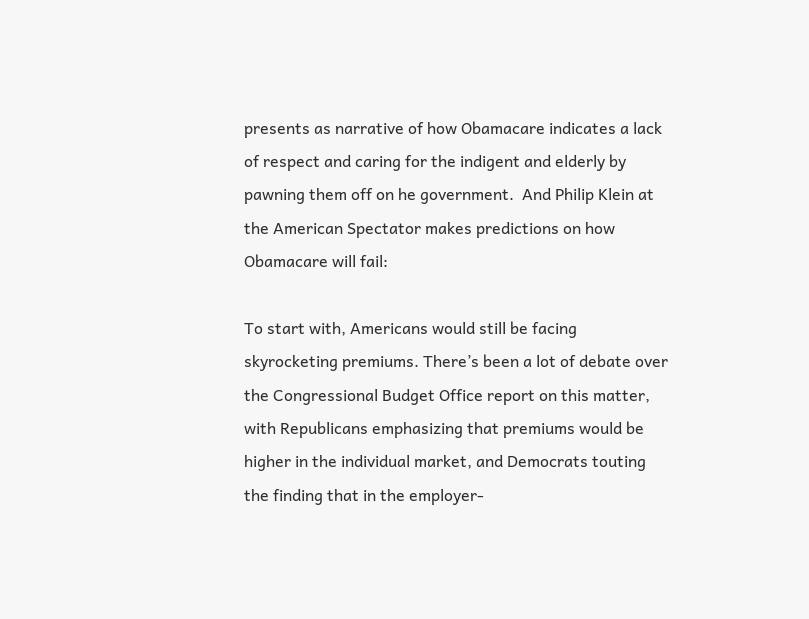presents as narrative of how Obamacare indicates a lack of respect and caring for the indigent and elderly by pawning them off on he government.  And Philip Klein at the American Spectator makes predictions on how Obamacare will fail:

To start with, Americans would still be facing skyrocketing premiums. There’s been a lot of debate over the Congressional Budget Office report on this matter, with Republicans emphasizing that premiums would be higher in the individual market, and Democrats touting the finding that in the employer-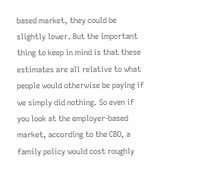based market, they could be slightly lower. But the important thing to keep in mind is that these estimates are all relative to what people would otherwise be paying if we simply did nothing. So even if you look at the employer-based market, according to the CBO, a family policy would cost roughly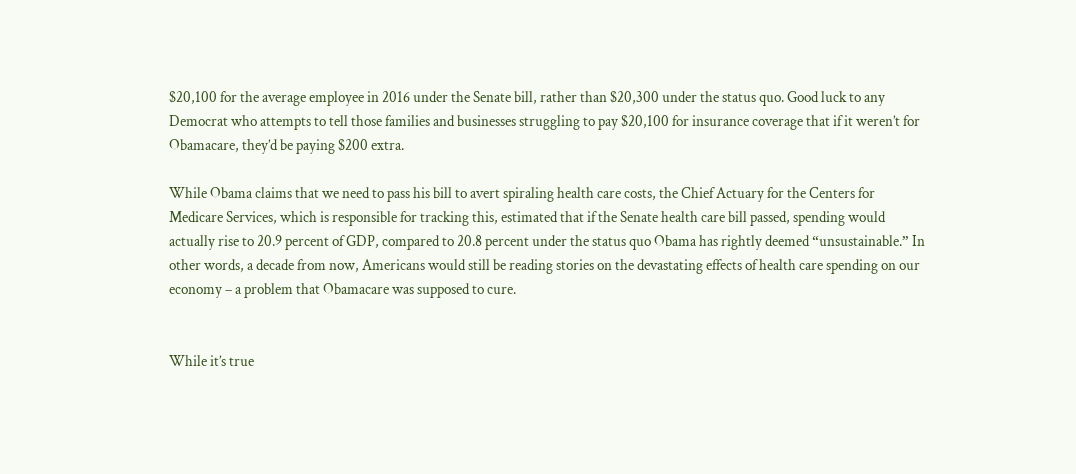$20,100 for the average employee in 2016 under the Senate bill, rather than $20,300 under the status quo. Good luck to any Democrat who attempts to tell those families and businesses struggling to pay $20,100 for insurance coverage that if it weren’t for Obamacare, they’d be paying $200 extra.

While Obama claims that we need to pass his bill to avert spiraling health care costs, the Chief Actuary for the Centers for Medicare Services, which is responsible for tracking this, estimated that if the Senate health care bill passed, spending would actually rise to 20.9 percent of GDP, compared to 20.8 percent under the status quo Obama has rightly deemed “unsustainable.” In other words, a decade from now, Americans would still be reading stories on the devastating effects of health care spending on our economy – a problem that Obamacare was supposed to cure.


While it’s true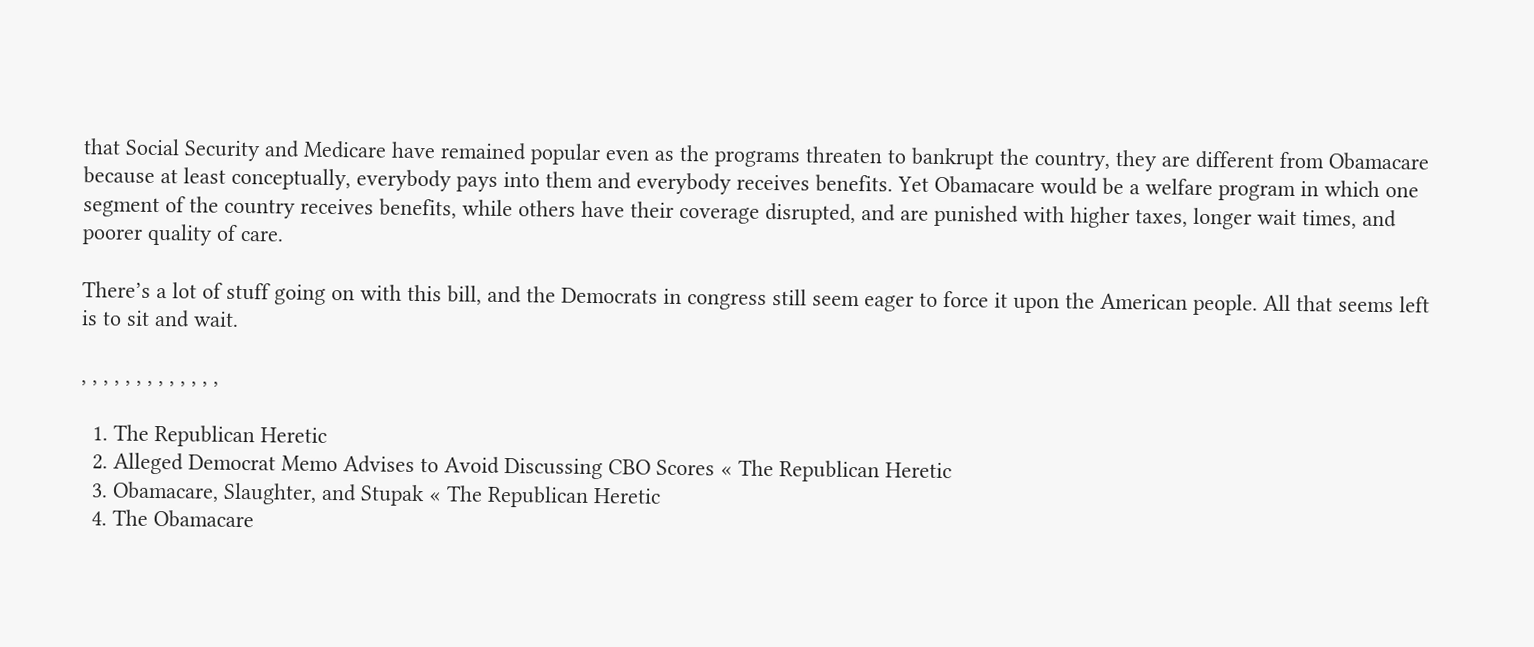that Social Security and Medicare have remained popular even as the programs threaten to bankrupt the country, they are different from Obamacare because at least conceptually, everybody pays into them and everybody receives benefits. Yet Obamacare would be a welfare program in which one segment of the country receives benefits, while others have their coverage disrupted, and are punished with higher taxes, longer wait times, and poorer quality of care.

There’s a lot of stuff going on with this bill, and the Democrats in congress still seem eager to force it upon the American people. All that seems left is to sit and wait.

, , , , , , , , , , , , ,

  1. The Republican Heretic
  2. Alleged Democrat Memo Advises to Avoid Discussing CBO Scores « The Republican Heretic
  3. Obamacare, Slaughter, and Stupak « The Republican Heretic
  4. The Obamacare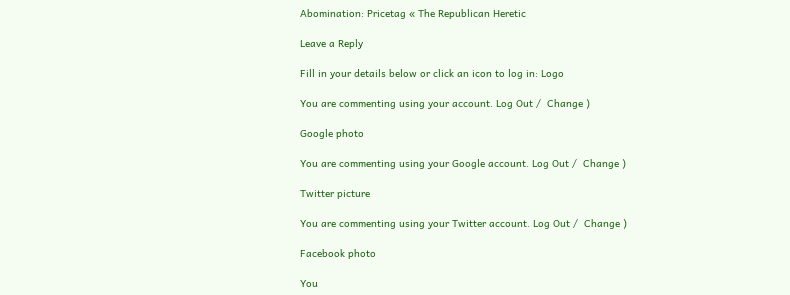Abomination: Pricetag « The Republican Heretic

Leave a Reply

Fill in your details below or click an icon to log in: Logo

You are commenting using your account. Log Out /  Change )

Google photo

You are commenting using your Google account. Log Out /  Change )

Twitter picture

You are commenting using your Twitter account. Log Out /  Change )

Facebook photo

You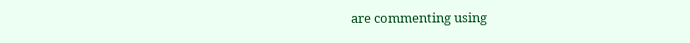are commenting using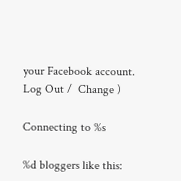your Facebook account. Log Out /  Change )

Connecting to %s

%d bloggers like this: